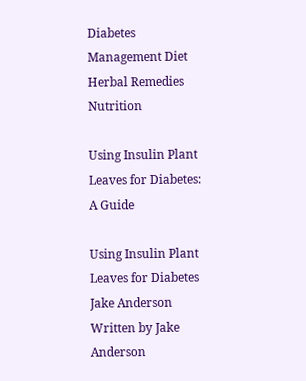Diabetes Management Diet Herbal Remedies Nutrition

Using Insulin Plant Leaves for Diabetes: A Guide

Using Insulin Plant Leaves for Diabetes
Jake Anderson
Written by Jake Anderson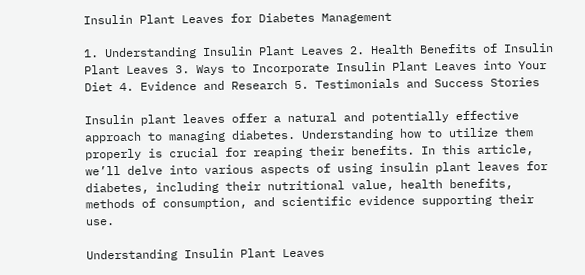Insulin Plant Leaves for Diabetes Management

1. Understanding Insulin Plant Leaves 2. Health Benefits of Insulin Plant Leaves 3. Ways to Incorporate Insulin Plant Leaves into Your Diet 4. Evidence and Research 5. Testimonials and Success Stories

Insulin plant leaves offer a natural and potentially effective approach to managing diabetes. Understanding how to utilize them properly is crucial for reaping their benefits. In this article, we’ll delve into various aspects of using insulin plant leaves for diabetes, including their nutritional value, health benefits, methods of consumption, and scientific evidence supporting their use.

Understanding Insulin Plant Leaves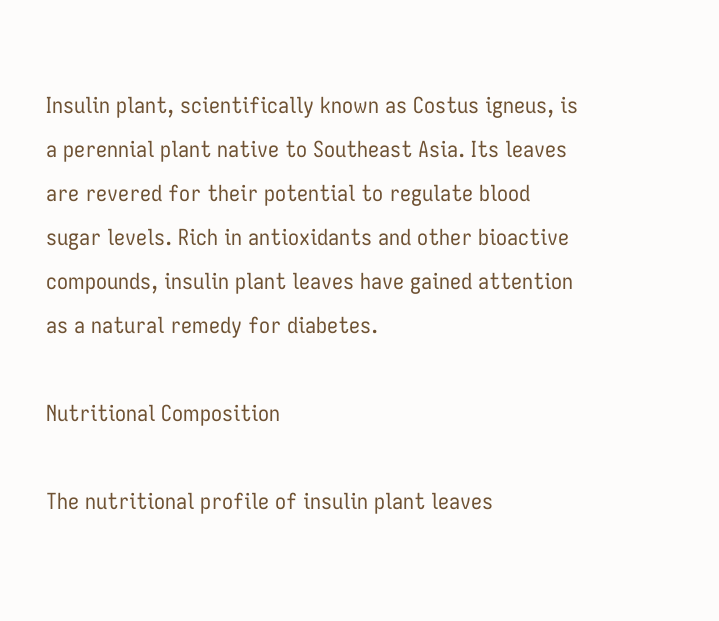Insulin plant, scientifically known as Costus igneus, is a perennial plant native to Southeast Asia. Its leaves are revered for their potential to regulate blood sugar levels. Rich in antioxidants and other bioactive compounds, insulin plant leaves have gained attention as a natural remedy for diabetes.

Nutritional Composition

The nutritional profile of insulin plant leaves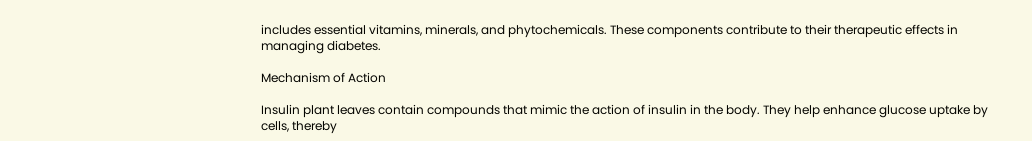includes essential vitamins, minerals, and phytochemicals. These components contribute to their therapeutic effects in managing diabetes.

Mechanism of Action

Insulin plant leaves contain compounds that mimic the action of insulin in the body. They help enhance glucose uptake by cells, thereby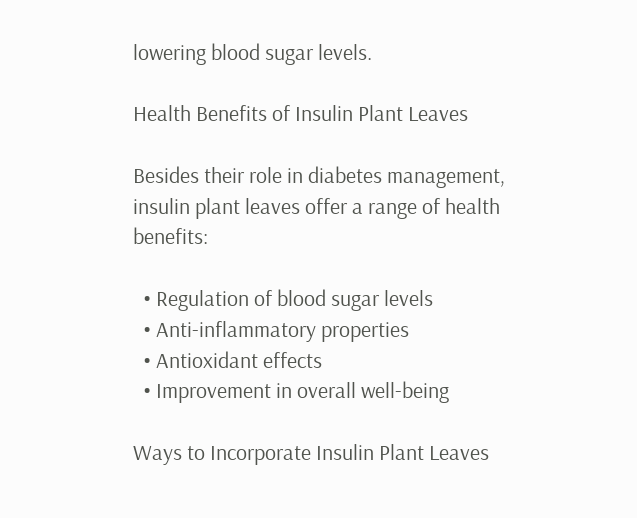lowering blood sugar levels.

Health Benefits of Insulin Plant Leaves

Besides their role in diabetes management, insulin plant leaves offer a range of health benefits:

  • Regulation of blood sugar levels
  • Anti-inflammatory properties
  • Antioxidant effects
  • Improvement in overall well-being

Ways to Incorporate Insulin Plant Leaves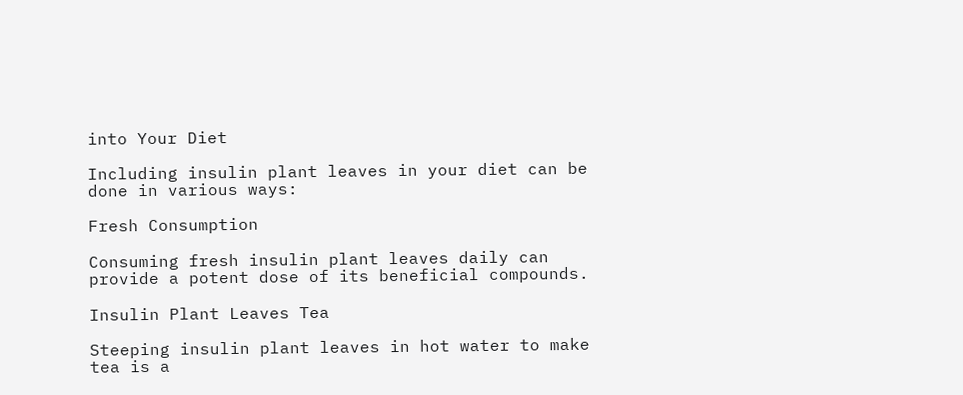into Your Diet

Including insulin plant leaves in your diet can be done in various ways:

Fresh Consumption

Consuming fresh insulin plant leaves daily can provide a potent dose of its beneficial compounds.

Insulin Plant Leaves Tea

Steeping insulin plant leaves in hot water to make tea is a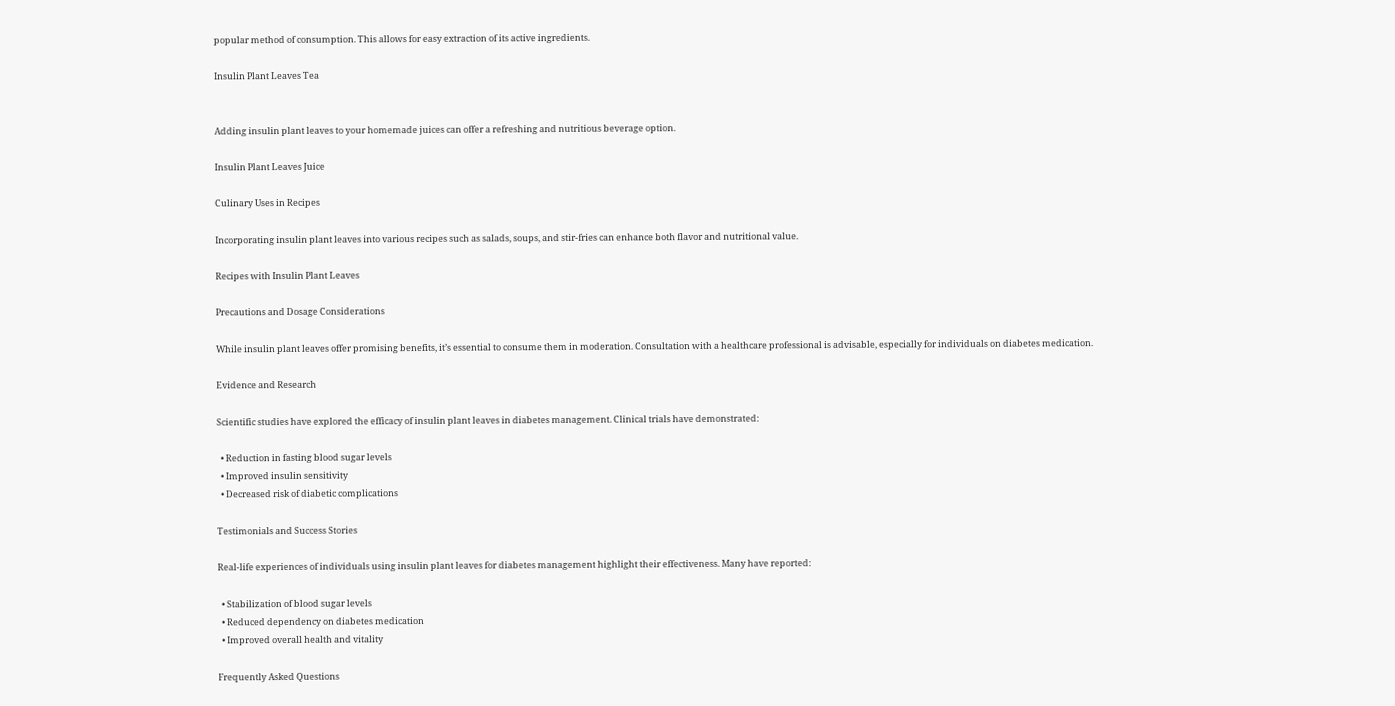popular method of consumption. This allows for easy extraction of its active ingredients.

Insulin Plant Leaves Tea


Adding insulin plant leaves to your homemade juices can offer a refreshing and nutritious beverage option.

Insulin Plant Leaves Juice

Culinary Uses in Recipes

Incorporating insulin plant leaves into various recipes such as salads, soups, and stir-fries can enhance both flavor and nutritional value.

Recipes with Insulin Plant Leaves

Precautions and Dosage Considerations

While insulin plant leaves offer promising benefits, it’s essential to consume them in moderation. Consultation with a healthcare professional is advisable, especially for individuals on diabetes medication.

Evidence and Research

Scientific studies have explored the efficacy of insulin plant leaves in diabetes management. Clinical trials have demonstrated:

  • Reduction in fasting blood sugar levels
  • Improved insulin sensitivity
  • Decreased risk of diabetic complications

Testimonials and Success Stories

Real-life experiences of individuals using insulin plant leaves for diabetes management highlight their effectiveness. Many have reported:

  • Stabilization of blood sugar levels
  • Reduced dependency on diabetes medication
  • Improved overall health and vitality

Frequently Asked Questions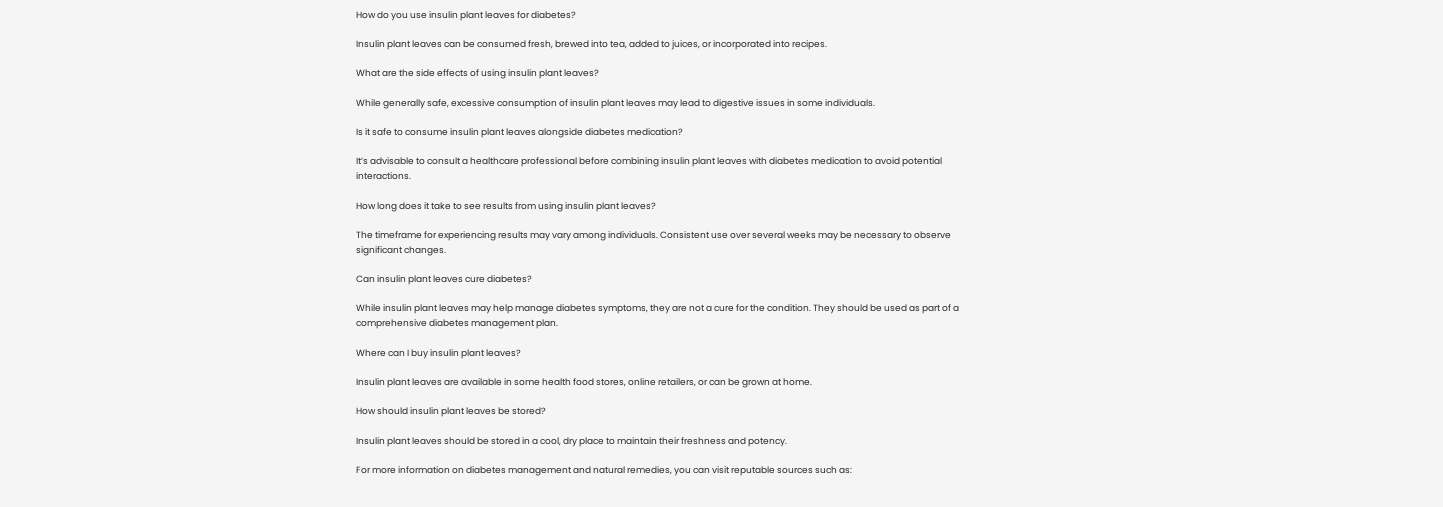How do you use insulin plant leaves for diabetes?

Insulin plant leaves can be consumed fresh, brewed into tea, added to juices, or incorporated into recipes.

What are the side effects of using insulin plant leaves?

While generally safe, excessive consumption of insulin plant leaves may lead to digestive issues in some individuals.

Is it safe to consume insulin plant leaves alongside diabetes medication?

It’s advisable to consult a healthcare professional before combining insulin plant leaves with diabetes medication to avoid potential interactions.

How long does it take to see results from using insulin plant leaves?

The timeframe for experiencing results may vary among individuals. Consistent use over several weeks may be necessary to observe significant changes.

Can insulin plant leaves cure diabetes?

While insulin plant leaves may help manage diabetes symptoms, they are not a cure for the condition. They should be used as part of a comprehensive diabetes management plan.

Where can I buy insulin plant leaves?

Insulin plant leaves are available in some health food stores, online retailers, or can be grown at home.

How should insulin plant leaves be stored?

Insulin plant leaves should be stored in a cool, dry place to maintain their freshness and potency.

For more information on diabetes management and natural remedies, you can visit reputable sources such as: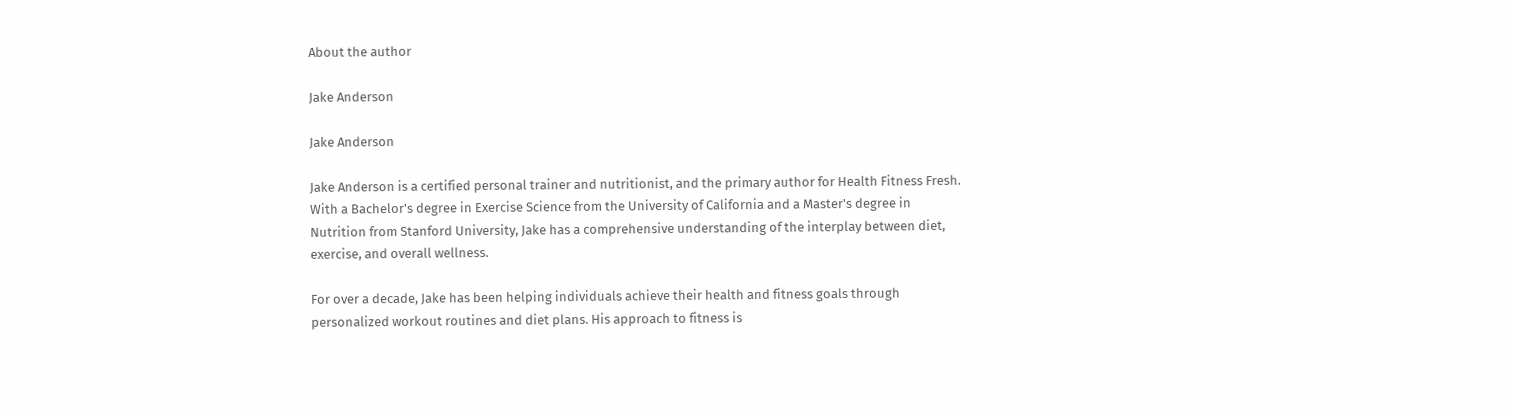About the author

Jake Anderson

Jake Anderson

Jake Anderson is a certified personal trainer and nutritionist, and the primary author for Health Fitness Fresh. With a Bachelor's degree in Exercise Science from the University of California and a Master's degree in Nutrition from Stanford University, Jake has a comprehensive understanding of the interplay between diet, exercise, and overall wellness.

For over a decade, Jake has been helping individuals achieve their health and fitness goals through personalized workout routines and diet plans. His approach to fitness is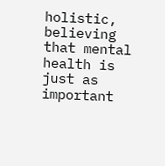holistic, believing that mental health is just as important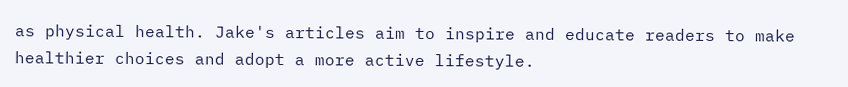as physical health. Jake's articles aim to inspire and educate readers to make healthier choices and adopt a more active lifestyle.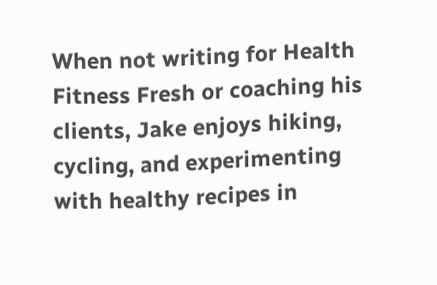When not writing for Health Fitness Fresh or coaching his clients, Jake enjoys hiking, cycling, and experimenting with healthy recipes in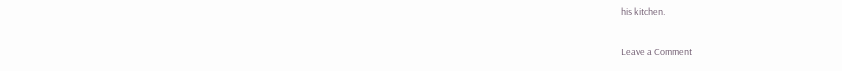his kitchen.

Leave a Comment